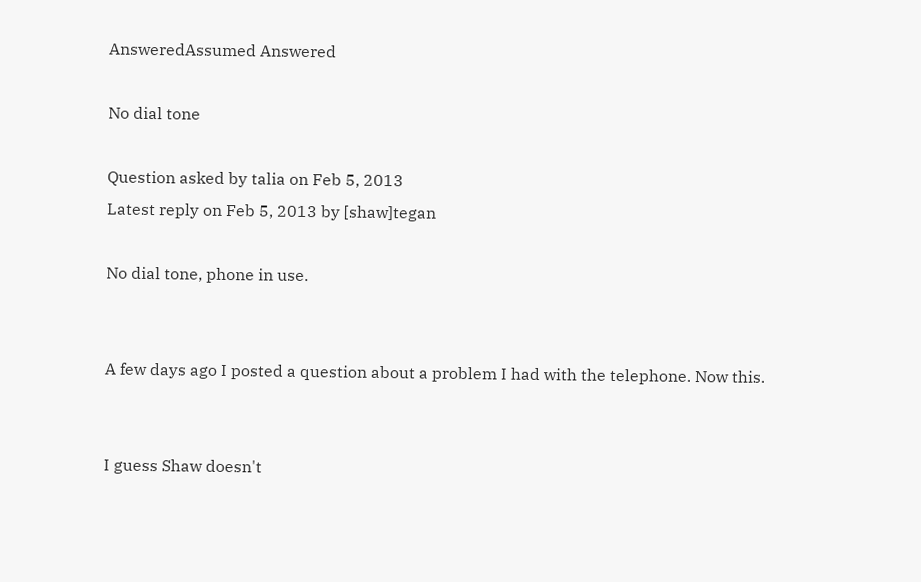AnsweredAssumed Answered

No dial tone

Question asked by talia on Feb 5, 2013
Latest reply on Feb 5, 2013 by [shaw]tegan

No dial tone, phone in use.


A few days ago I posted a question about a problem I had with the telephone. Now this.


I guess Shaw doesn't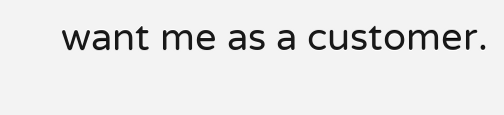want me as a customer.